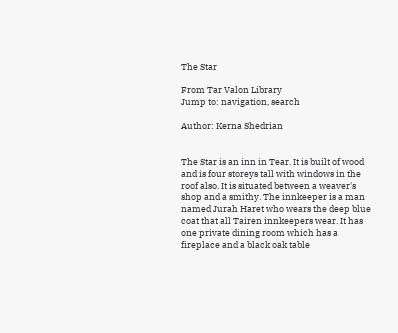The Star

From Tar Valon Library
Jump to: navigation, search

Author: Kerna Shedrian


The Star is an inn in Tear. It is built of wood and is four storeys tall with windows in the roof also. It is situated between a weaver's shop and a smithy. The innkeeper is a man named Jurah Haret who wears the deep blue coat that all Tairen innkeepers wear. It has one private dining room which has a fireplace and a black oak table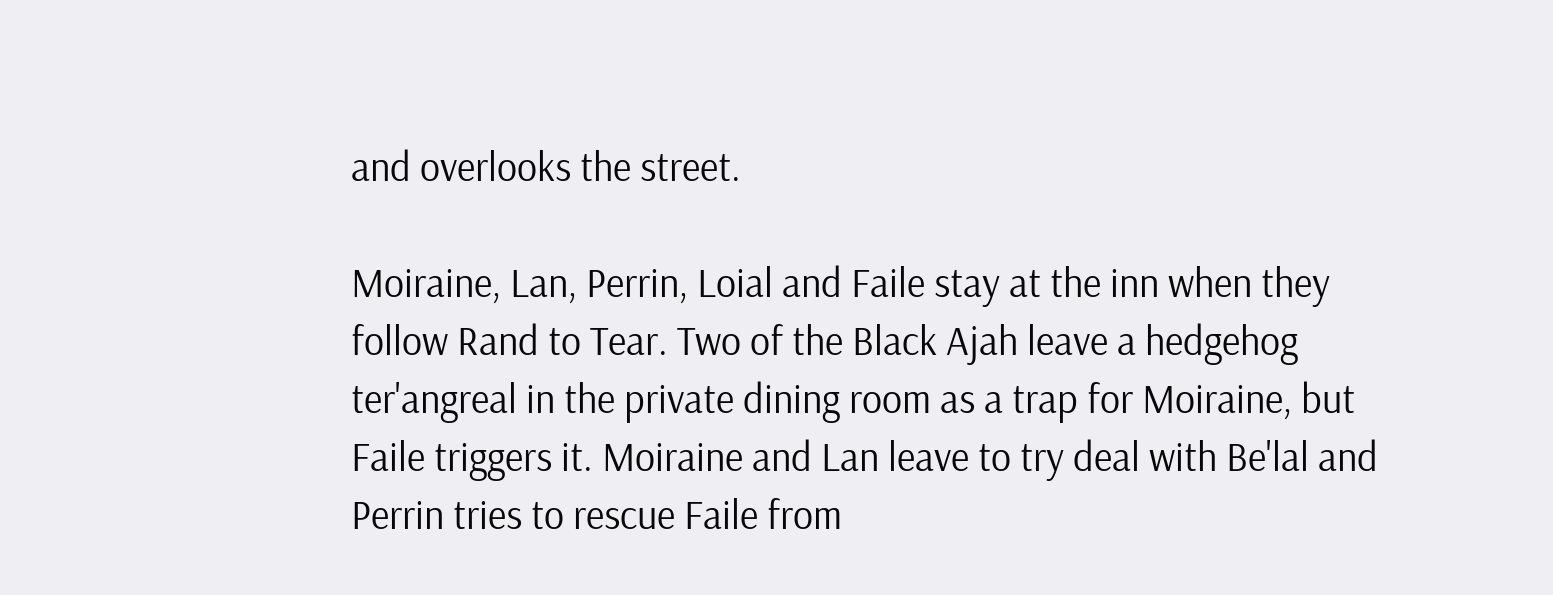and overlooks the street.

Moiraine, Lan, Perrin, Loial and Faile stay at the inn when they follow Rand to Tear. Two of the Black Ajah leave a hedgehog ter'angreal in the private dining room as a trap for Moiraine, but Faile triggers it. Moiraine and Lan leave to try deal with Be'lal and Perrin tries to rescue Faile from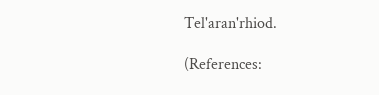Tel'aran'rhiod.

(References: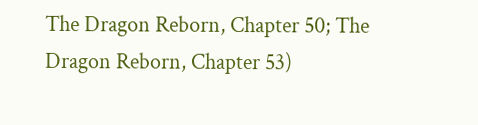The Dragon Reborn, Chapter 50; The Dragon Reborn, Chapter 53)